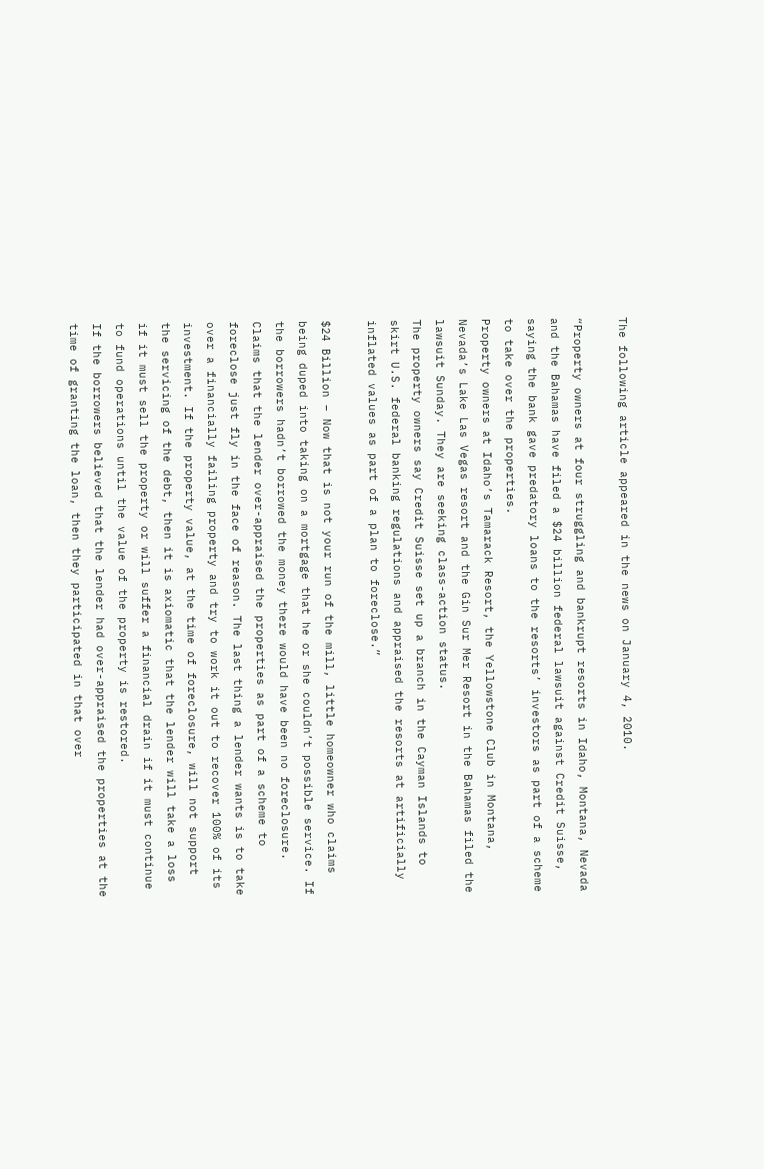The following article appeared in the news on January 4, 2010.

“Property owners at four struggling and bankrupt resorts in Idaho, Montana, Nevada and the Bahamas have filed a $24 billion federal lawsuit against Credit Suisse, saying the bank gave predatory loans to the resorts’ investors as part of a scheme to take over the properties.
Property owners at Idaho’s Tamarack Resort, the Yellowstone Club in Montana, Nevada’s Lake Las Vegas resort and the Gin Sur Mer Resort in the Bahamas filed the lawsuit Sunday. They are seeking class-action status.
The property owners say Credit Suisse set up a branch in the Cayman Islands to skirt U.S. federal banking regulations and appraised the resorts at artificially inflated values as part of a plan to foreclose.”

$24 Billion – Now that is not your run of the mill, little homeowner who claims being duped into taking on a mortgage that he or she couldn’t possible service. If the borrowers hadn’t borrowed the money there would have been no foreclosure. Claims that the lender over-appraised the properties as part of a scheme to foreclose just fly in the face of reason. The last thing a lender wants is to take over a financially failing property and try to work it out to recover 100% of its investment. If the property value, at the time of foreclosure, will not support the servicing of the debt, then it is axiomatic that the lender will take a loss if it must sell the property or will suffer a financial drain if it must continue to fund operations until the value of the property is restored.
If the borrowers believed that the lender had over-appraised the properties at the time of granting the loan, then they participated in that over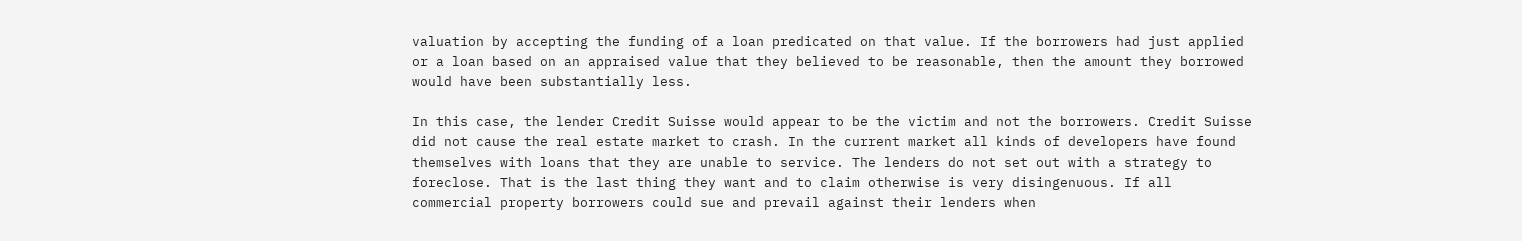valuation by accepting the funding of a loan predicated on that value. If the borrowers had just applied or a loan based on an appraised value that they believed to be reasonable, then the amount they borrowed would have been substantially less.

In this case, the lender Credit Suisse would appear to be the victim and not the borrowers. Credit Suisse did not cause the real estate market to crash. In the current market all kinds of developers have found themselves with loans that they are unable to service. The lenders do not set out with a strategy to foreclose. That is the last thing they want and to claim otherwise is very disingenuous. If all commercial property borrowers could sue and prevail against their lenders when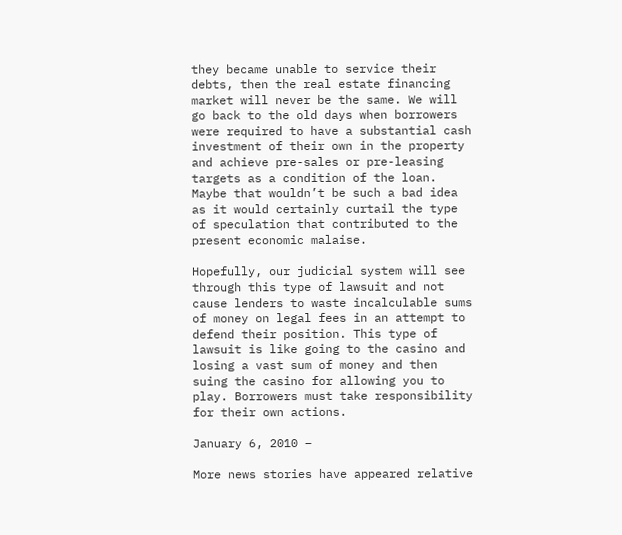they became unable to service their debts, then the real estate financing market will never be the same. We will go back to the old days when borrowers were required to have a substantial cash investment of their own in the property and achieve pre-sales or pre-leasing targets as a condition of the loan. Maybe that wouldn’t be such a bad idea as it would certainly curtail the type of speculation that contributed to the present economic malaise.

Hopefully, our judicial system will see through this type of lawsuit and not cause lenders to waste incalculable sums of money on legal fees in an attempt to defend their position. This type of lawsuit is like going to the casino and losing a vast sum of money and then suing the casino for allowing you to play. Borrowers must take responsibility for their own actions.

January 6, 2010 –

More news stories have appeared relative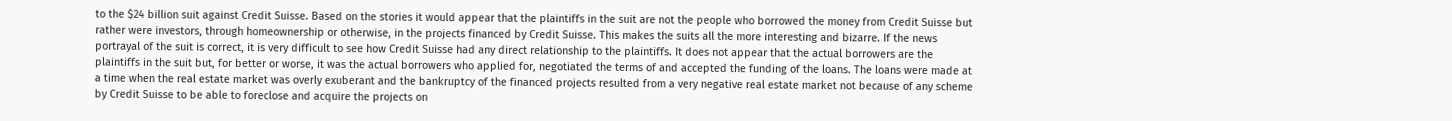to the $24 billion suit against Credit Suisse. Based on the stories it would appear that the plaintiffs in the suit are not the people who borrowed the money from Credit Suisse but rather were investors, through homeownership or otherwise, in the projects financed by Credit Suisse. This makes the suits all the more interesting and bizarre. If the news portrayal of the suit is correct, it is very difficult to see how Credit Suisse had any direct relationship to the plaintiffs. It does not appear that the actual borrowers are the plaintiffs in the suit but, for better or worse, it was the actual borrowers who applied for, negotiated the terms of and accepted the funding of the loans. The loans were made at a time when the real estate market was overly exuberant and the bankruptcy of the financed projects resulted from a very negative real estate market not because of any scheme by Credit Suisse to be able to foreclose and acquire the projects on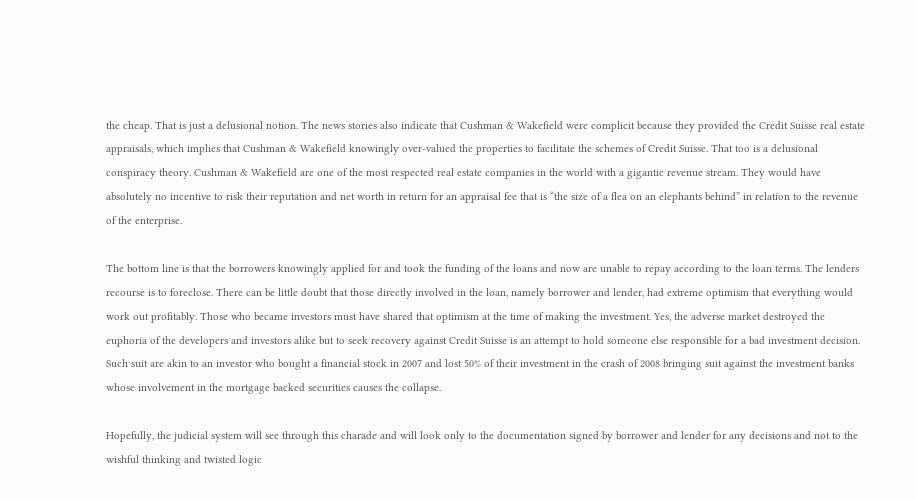the cheap. That is just a delusional notion. The news stories also indicate that Cushman & Wakefield were complicit because they provided the Credit Suisse real estate appraisals, which implies that Cushman & Wakefield knowingly over-valued the properties to facilitate the schemes of Credit Suisse. That too is a delusional conspiracy theory. Cushman & Wakefield are one of the most respected real estate companies in the world with a gigantic revenue stream. They would have absolutely no incentive to risk their reputation and net worth in return for an appraisal fee that is “the size of a flea on an elephants behind” in relation to the revenue of the enterprise.

The bottom line is that the borrowers knowingly applied for and took the funding of the loans and now are unable to repay according to the loan terms. The lenders recourse is to foreclose. There can be little doubt that those directly involved in the loan, namely borrower and lender, had extreme optimism that everything would work out profitably. Those who became investors must have shared that optimism at the time of making the investment. Yes, the adverse market destroyed the euphoria of the developers and investors alike but to seek recovery against Credit Suisse is an attempt to hold someone else responsible for a bad investment decision. Such suit are akin to an investor who bought a financial stock in 2007 and lost 50% of their investment in the crash of 2008 bringing suit against the investment banks whose involvement in the mortgage backed securities causes the collapse.

Hopefully, the judicial system will see through this charade and will look only to the documentation signed by borrower and lender for any decisions and not to the wishful thinking and twisted logic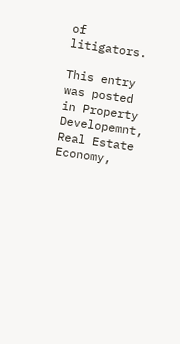of litigators.

This entry was posted in Property Developemnt, Real Estate Economy,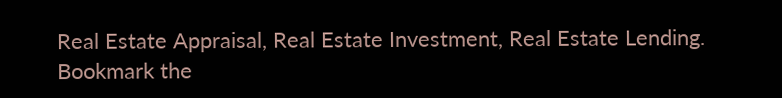Real Estate Appraisal, Real Estate Investment, Real Estate Lending. Bookmark the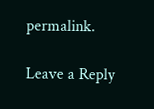permalink.

Leave a Reply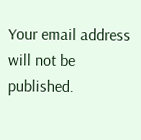Your email address will not be published.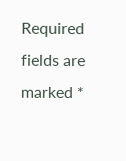Required fields are marked *